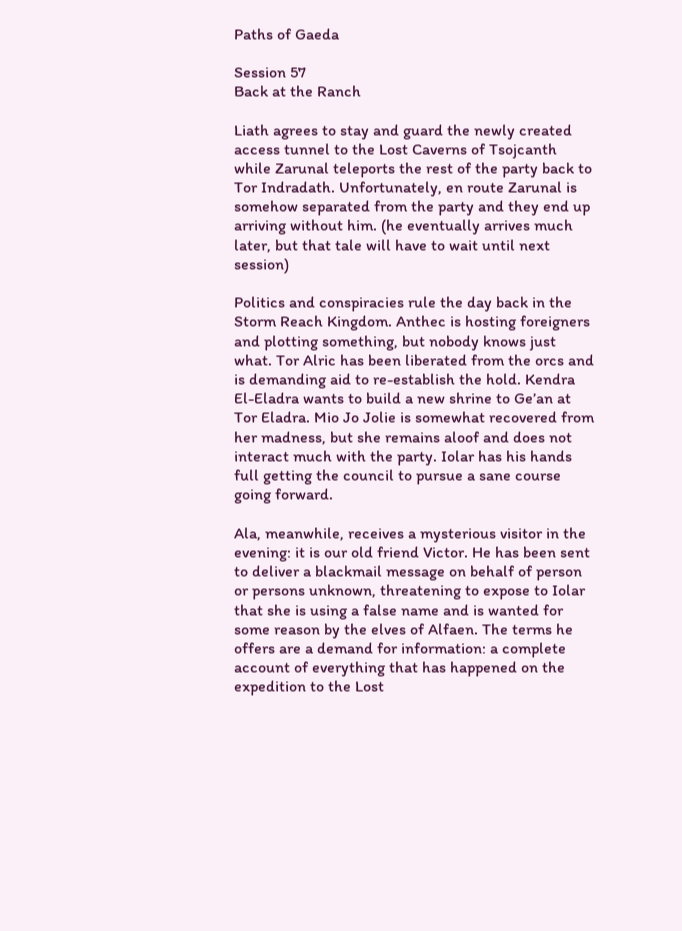Paths of Gaeda

Session 57
Back at the Ranch

Liath agrees to stay and guard the newly created access tunnel to the Lost Caverns of Tsojcanth while Zarunal teleports the rest of the party back to Tor Indradath. Unfortunately, en route Zarunal is somehow separated from the party and they end up arriving without him. (he eventually arrives much later, but that tale will have to wait until next session)

Politics and conspiracies rule the day back in the Storm Reach Kingdom. Anthec is hosting foreigners and plotting something, but nobody knows just what. Tor Alric has been liberated from the orcs and is demanding aid to re-establish the hold. Kendra El-Eladra wants to build a new shrine to Ge’an at Tor Eladra. Mio Jo Jolie is somewhat recovered from her madness, but she remains aloof and does not interact much with the party. Iolar has his hands full getting the council to pursue a sane course going forward.

Ala, meanwhile, receives a mysterious visitor in the evening: it is our old friend Victor. He has been sent to deliver a blackmail message on behalf of person or persons unknown, threatening to expose to Iolar that she is using a false name and is wanted for some reason by the elves of Alfaen. The terms he offers are a demand for information: a complete account of everything that has happened on the expedition to the Lost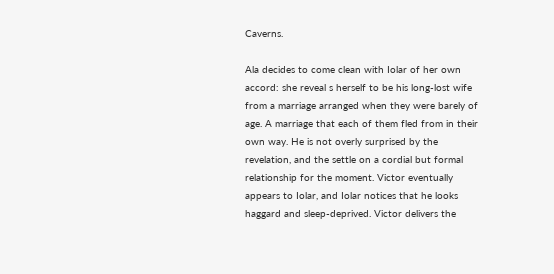Caverns.

Ala decides to come clean with Iolar of her own accord: she reveal s herself to be his long-lost wife from a marriage arranged when they were barely of age. A marriage that each of them fled from in their own way. He is not overly surprised by the revelation, and the settle on a cordial but formal relationship for the moment. Victor eventually appears to Iolar, and Iolar notices that he looks haggard and sleep-deprived. Victor delivers the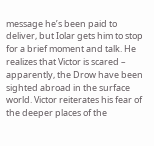message he’s been paid to deliver, but Iolar gets him to stop for a brief moment and talk. He realizes that Victor is scared – apparently, the Drow have been sighted abroad in the surface world. Victor reiterates his fear of the deeper places of the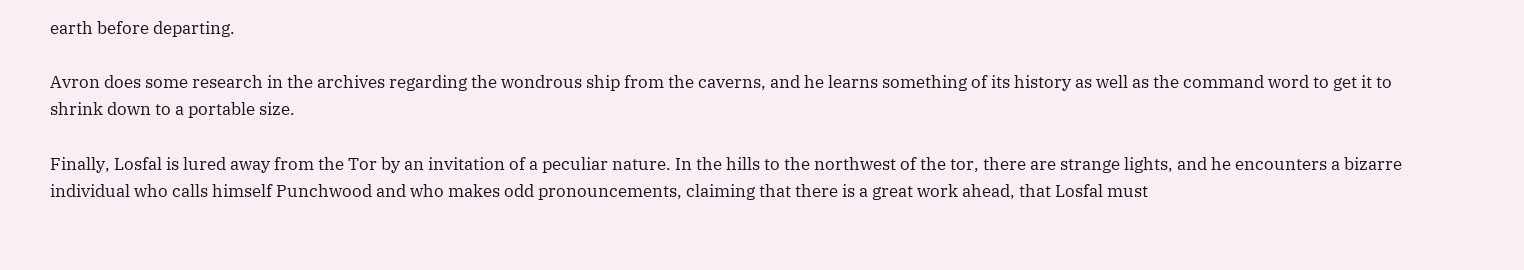earth before departing.

Avron does some research in the archives regarding the wondrous ship from the caverns, and he learns something of its history as well as the command word to get it to shrink down to a portable size.

Finally, Losfal is lured away from the Tor by an invitation of a peculiar nature. In the hills to the northwest of the tor, there are strange lights, and he encounters a bizarre individual who calls himself Punchwood and who makes odd pronouncements, claiming that there is a great work ahead, that Losfal must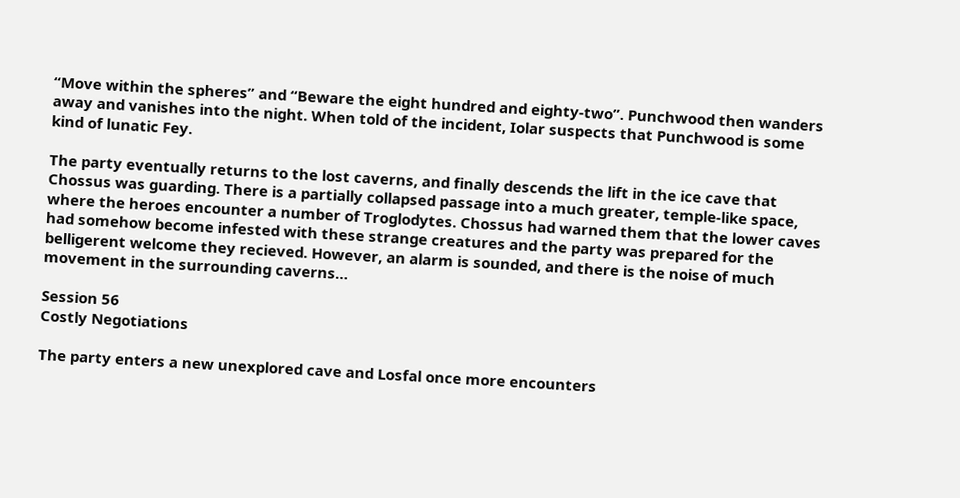“Move within the spheres” and “Beware the eight hundred and eighty-two”. Punchwood then wanders away and vanishes into the night. When told of the incident, Iolar suspects that Punchwood is some kind of lunatic Fey.

The party eventually returns to the lost caverns, and finally descends the lift in the ice cave that Chossus was guarding. There is a partially collapsed passage into a much greater, temple-like space, where the heroes encounter a number of Troglodytes. Chossus had warned them that the lower caves had somehow become infested with these strange creatures and the party was prepared for the belligerent welcome they recieved. However, an alarm is sounded, and there is the noise of much movement in the surrounding caverns…

Session 56
Costly Negotiations

The party enters a new unexplored cave and Losfal once more encounters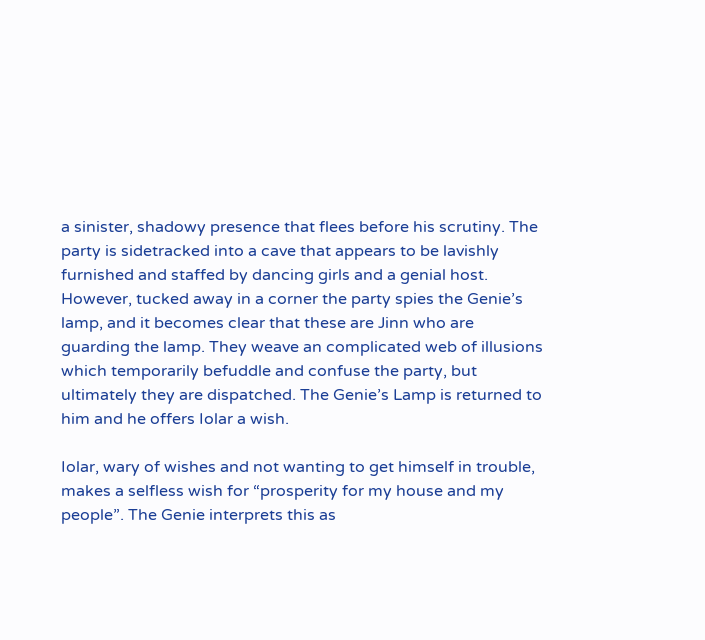a sinister, shadowy presence that flees before his scrutiny. The party is sidetracked into a cave that appears to be lavishly furnished and staffed by dancing girls and a genial host. However, tucked away in a corner the party spies the Genie’s lamp, and it becomes clear that these are Jinn who are guarding the lamp. They weave an complicated web of illusions which temporarily befuddle and confuse the party, but ultimately they are dispatched. The Genie’s Lamp is returned to him and he offers Iolar a wish.

Iolar, wary of wishes and not wanting to get himself in trouble, makes a selfless wish for “prosperity for my house and my people”. The Genie interprets this as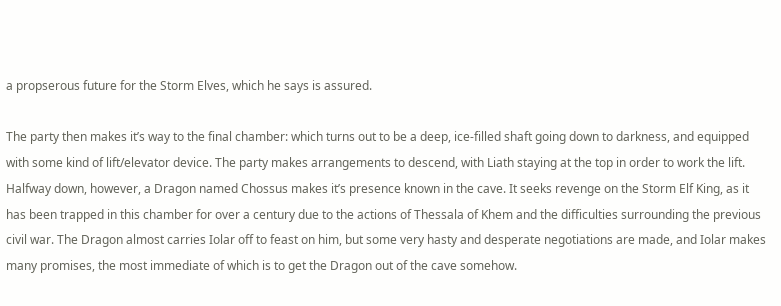a propserous future for the Storm Elves, which he says is assured.

The party then makes it’s way to the final chamber: which turns out to be a deep, ice-filled shaft going down to darkness, and equipped with some kind of lift/elevator device. The party makes arrangements to descend, with Liath staying at the top in order to work the lift. Halfway down, however, a Dragon named Chossus makes it’s presence known in the cave. It seeks revenge on the Storm Elf King, as it has been trapped in this chamber for over a century due to the actions of Thessala of Khem and the difficulties surrounding the previous civil war. The Dragon almost carries Iolar off to feast on him, but some very hasty and desperate negotiations are made, and Iolar makes many promises, the most immediate of which is to get the Dragon out of the cave somehow.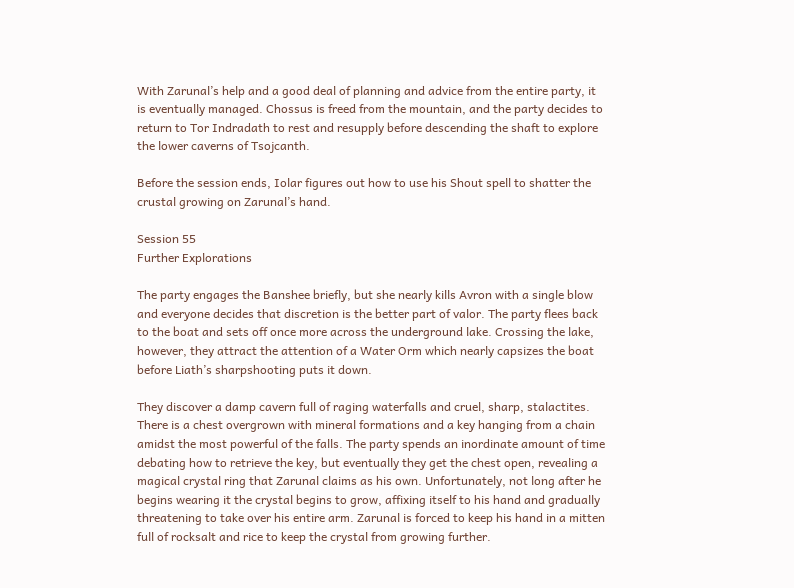With Zarunal’s help and a good deal of planning and advice from the entire party, it is eventually managed. Chossus is freed from the mountain, and the party decides to return to Tor Indradath to rest and resupply before descending the shaft to explore the lower caverns of Tsojcanth.

Before the session ends, Iolar figures out how to use his Shout spell to shatter the crustal growing on Zarunal’s hand.

Session 55
Further Explorations

The party engages the Banshee briefly, but she nearly kills Avron with a single blow and everyone decides that discretion is the better part of valor. The party flees back to the boat and sets off once more across the underground lake. Crossing the lake, however, they attract the attention of a Water Orm which nearly capsizes the boat before Liath’s sharpshooting puts it down.

They discover a damp cavern full of raging waterfalls and cruel, sharp, stalactites. There is a chest overgrown with mineral formations and a key hanging from a chain amidst the most powerful of the falls. The party spends an inordinate amount of time debating how to retrieve the key, but eventually they get the chest open, revealing a magical crystal ring that Zarunal claims as his own. Unfortunately, not long after he begins wearing it the crystal begins to grow, affixing itself to his hand and gradually threatening to take over his entire arm. Zarunal is forced to keep his hand in a mitten full of rocksalt and rice to keep the crystal from growing further.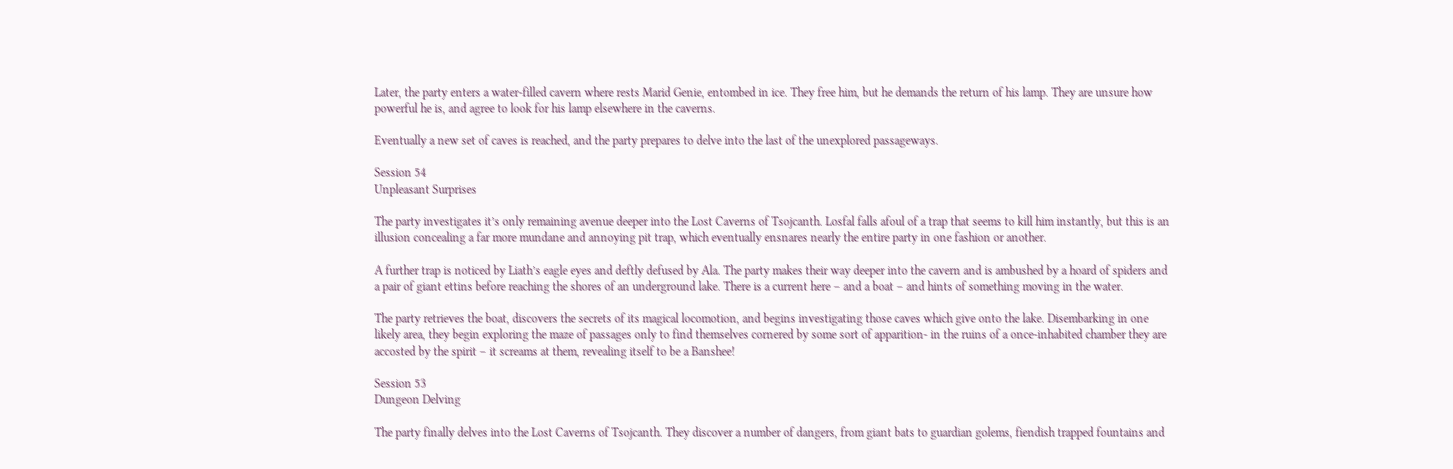Later, the party enters a water-filled cavern where rests Marid Genie, entombed in ice. They free him, but he demands the return of his lamp. They are unsure how powerful he is, and agree to look for his lamp elsewhere in the caverns.

Eventually a new set of caves is reached, and the party prepares to delve into the last of the unexplored passageways.

Session 54
Unpleasant Surprises

The party investigates it’s only remaining avenue deeper into the Lost Caverns of Tsojcanth. Losfal falls afoul of a trap that seems to kill him instantly, but this is an illusion concealing a far more mundane and annoying pit trap, which eventually ensnares nearly the entire party in one fashion or another.

A further trap is noticed by Liath’s eagle eyes and deftly defused by Ala. The party makes their way deeper into the cavern and is ambushed by a hoard of spiders and a pair of giant ettins before reaching the shores of an underground lake. There is a current here – and a boat – and hints of something moving in the water.

The party retrieves the boat, discovers the secrets of its magical locomotion, and begins investigating those caves which give onto the lake. Disembarking in one likely area, they begin exploring the maze of passages only to find themselves cornered by some sort of apparition- in the ruins of a once-inhabited chamber they are accosted by the spirit – it screams at them, revealing itself to be a Banshee!

Session 53
Dungeon Delving

The party finally delves into the Lost Caverns of Tsojcanth. They discover a number of dangers, from giant bats to guardian golems, fiendish trapped fountains and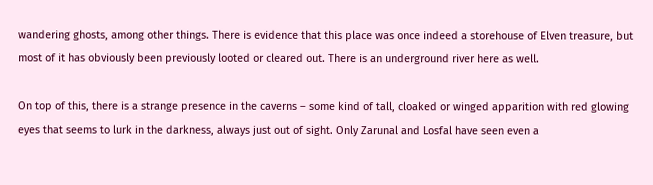wandering ghosts, among other things. There is evidence that this place was once indeed a storehouse of Elven treasure, but most of it has obviously been previously looted or cleared out. There is an underground river here as well.

On top of this, there is a strange presence in the caverns – some kind of tall, cloaked or winged apparition with red glowing eyes that seems to lurk in the darkness, always just out of sight. Only Zarunal and Losfal have seen even a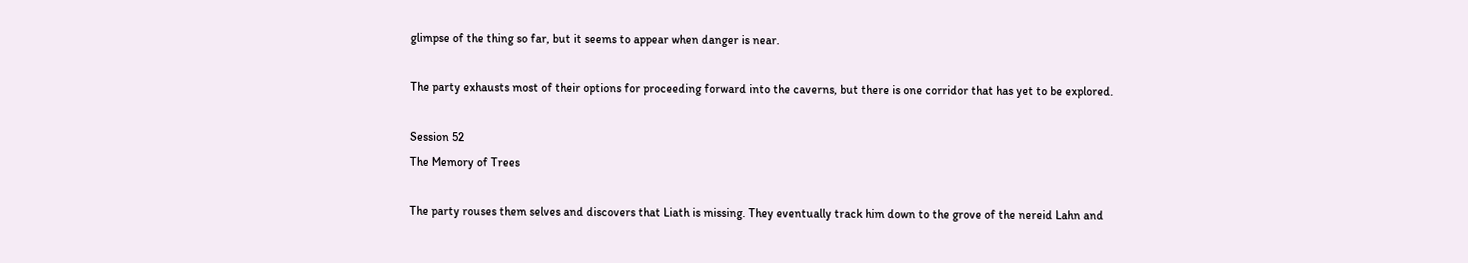glimpse of the thing so far, but it seems to appear when danger is near.

The party exhausts most of their options for proceeding forward into the caverns, but there is one corridor that has yet to be explored.

Session 52
The Memory of Trees

The party rouses them selves and discovers that Liath is missing. They eventually track him down to the grove of the nereid Lahn and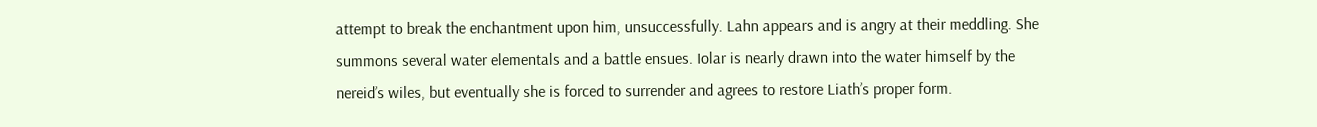attempt to break the enchantment upon him, unsuccessfully. Lahn appears and is angry at their meddling. She summons several water elementals and a battle ensues. Iolar is nearly drawn into the water himself by the nereid’s wiles, but eventually she is forced to surrender and agrees to restore Liath’s proper form.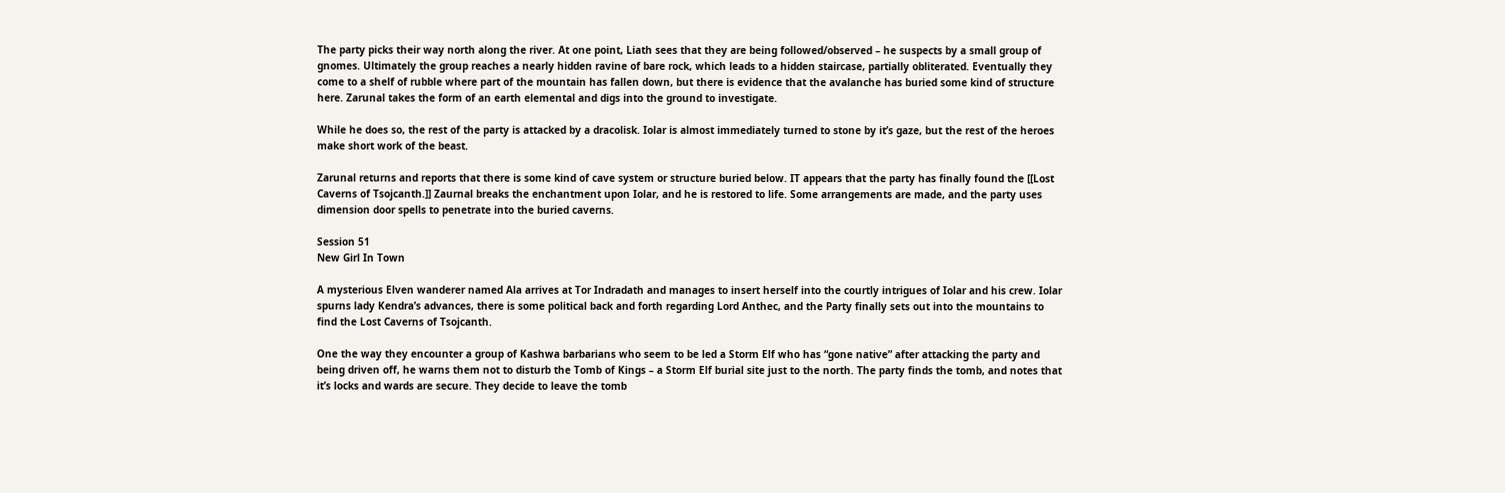The party picks their way north along the river. At one point, Liath sees that they are being followed/observed – he suspects by a small group of gnomes. Ultimately the group reaches a nearly hidden ravine of bare rock, which leads to a hidden staircase, partially obliterated. Eventually they come to a shelf of rubble where part of the mountain has fallen down, but there is evidence that the avalanche has buried some kind of structure here. Zarunal takes the form of an earth elemental and digs into the ground to investigate.

While he does so, the rest of the party is attacked by a dracolisk. Iolar is almost immediately turned to stone by it’s gaze, but the rest of the heroes make short work of the beast.

Zarunal returns and reports that there is some kind of cave system or structure buried below. IT appears that the party has finally found the [[Lost Caverns of Tsojcanth.]] Zaurnal breaks the enchantment upon Iolar, and he is restored to life. Some arrangements are made, and the party uses dimension door spells to penetrate into the buried caverns.

Session 51
New Girl In Town

A mysterious Elven wanderer named Ala arrives at Tor Indradath and manages to insert herself into the courtly intrigues of Iolar and his crew. Iolar spurns lady Kendra’s advances, there is some political back and forth regarding Lord Anthec, and the Party finally sets out into the mountains to find the Lost Caverns of Tsojcanth.

One the way they encounter a group of Kashwa barbarians who seem to be led a Storm Elf who has “gone native” after attacking the party and being driven off, he warns them not to disturb the Tomb of Kings – a Storm Elf burial site just to the north. The party finds the tomb, and notes that it’s locks and wards are secure. They decide to leave the tomb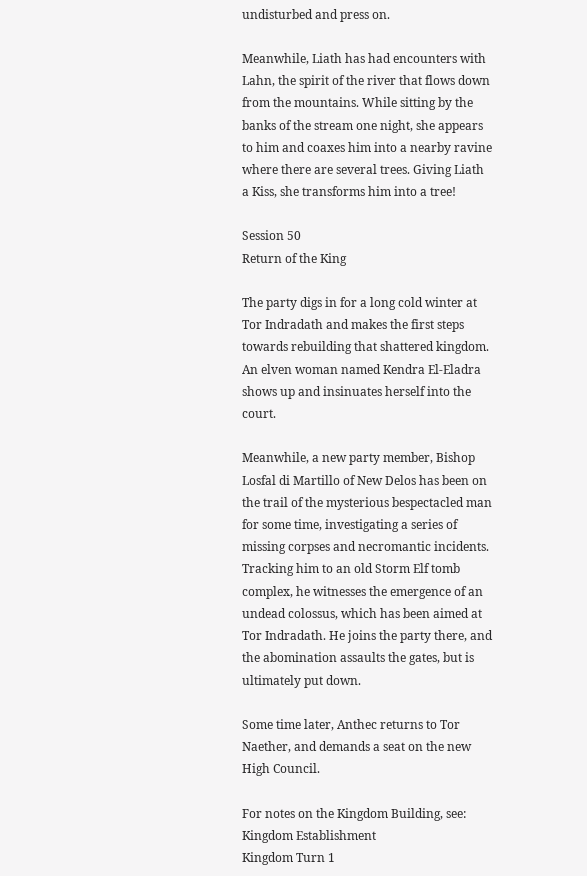undisturbed and press on.

Meanwhile, Liath has had encounters with Lahn, the spirit of the river that flows down from the mountains. While sitting by the banks of the stream one night, she appears to him and coaxes him into a nearby ravine where there are several trees. Giving Liath a Kiss, she transforms him into a tree!

Session 50
Return of the King

The party digs in for a long cold winter at Tor Indradath and makes the first steps towards rebuilding that shattered kingdom. An elven woman named Kendra El-Eladra shows up and insinuates herself into the court.

Meanwhile, a new party member, Bishop Losfal di Martillo of New Delos has been on the trail of the mysterious bespectacled man for some time, investigating a series of missing corpses and necromantic incidents. Tracking him to an old Storm Elf tomb complex, he witnesses the emergence of an undead colossus, which has been aimed at Tor Indradath. He joins the party there, and the abomination assaults the gates, but is ultimately put down.

Some time later, Anthec returns to Tor Naether, and demands a seat on the new High Council.

For notes on the Kingdom Building, see:
Kingdom Establishment
Kingdom Turn 1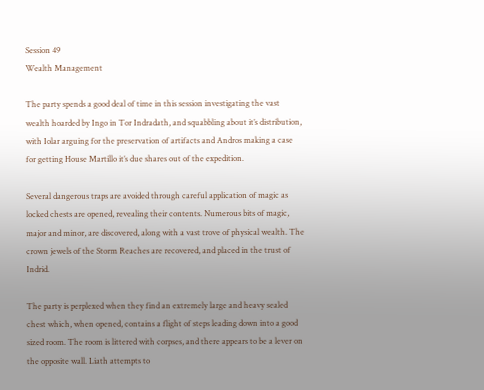Session 49
Wealth Management

The party spends a good deal of time in this session investigating the vast wealth hoarded by Ingo in Tor Indradath, and squabbling about it’s distribution, with Iolar arguing for the preservation of artifacts and Andros making a case for getting House Martillo it’s due shares out of the expedition.

Several dangerous traps are avoided through careful application of magic as locked chests are opened, revealing their contents. Numerous bits of magic, major and minor, are discovered, along with a vast trove of physical wealth. The crown jewels of the Storm Reaches are recovered, and placed in the trust of Indrid.

The party is perplexed when they find an extremely large and heavy sealed chest which, when opened, contains a flight of steps leading down into a good sized room. The room is littered with corpses, and there appears to be a lever on the opposite wall. Liath attempts to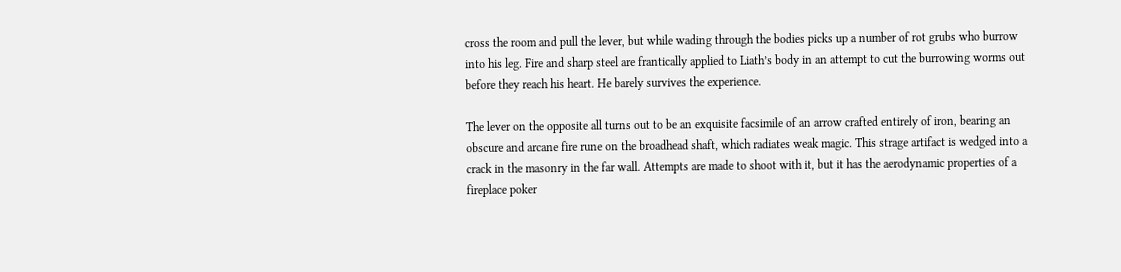cross the room and pull the lever, but while wading through the bodies picks up a number of rot grubs who burrow into his leg. Fire and sharp steel are frantically applied to Liath’s body in an attempt to cut the burrowing worms out before they reach his heart. He barely survives the experience.

The lever on the opposite all turns out to be an exquisite facsimile of an arrow crafted entirely of iron, bearing an obscure and arcane fire rune on the broadhead shaft, which radiates weak magic. This strage artifact is wedged into a crack in the masonry in the far wall. Attempts are made to shoot with it, but it has the aerodynamic properties of a fireplace poker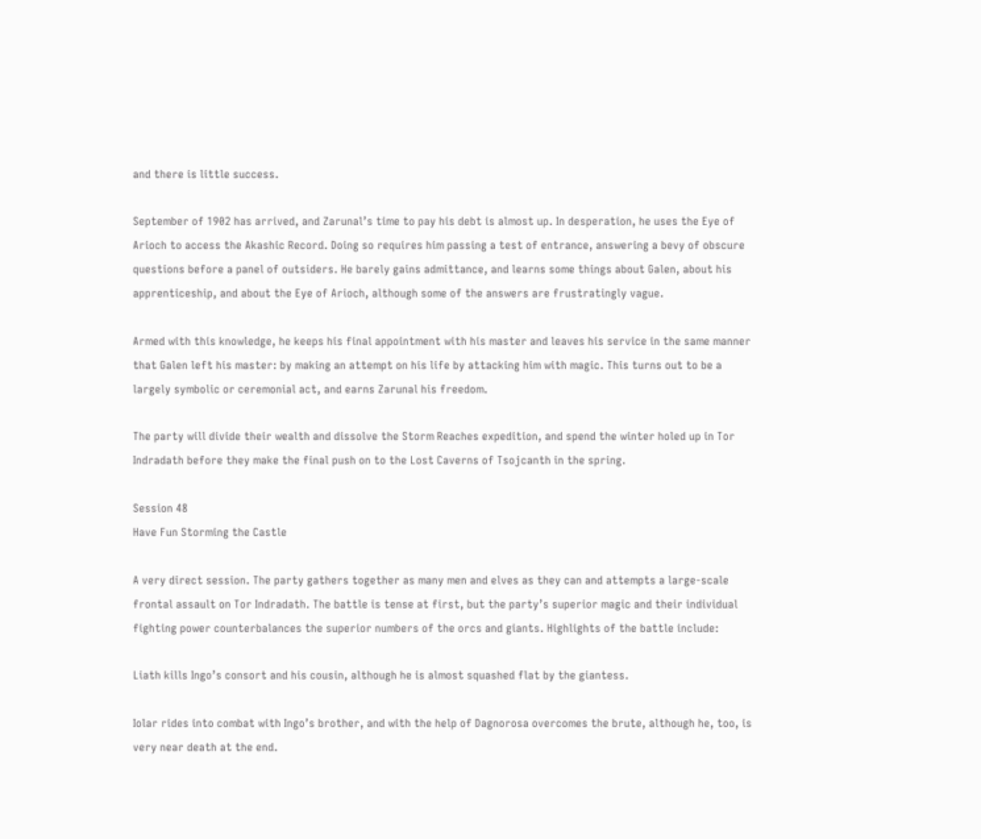and there is little success.

September of 1902 has arrived, and Zarunal’s time to pay his debt is almost up. In desperation, he uses the Eye of Arioch to access the Akashic Record. Doing so requires him passing a test of entrance, answering a bevy of obscure questions before a panel of outsiders. He barely gains admittance, and learns some things about Galen, about his apprenticeship, and about the Eye of Arioch, although some of the answers are frustratingly vague.

Armed with this knowledge, he keeps his final appointment with his master and leaves his service in the same manner that Galen left his master: by making an attempt on his life by attacking him with magic. This turns out to be a largely symbolic or ceremonial act, and earns Zarunal his freedom.

The party will divide their wealth and dissolve the Storm Reaches expedition, and spend the winter holed up in Tor Indradath before they make the final push on to the Lost Caverns of Tsojcanth in the spring.

Session 48
Have Fun Storming the Castle

A very direct session. The party gathers together as many men and elves as they can and attempts a large-scale frontal assault on Tor Indradath. The battle is tense at first, but the party’s superior magic and their individual fighting power counterbalances the superior numbers of the orcs and giants. Highlights of the battle include:

Liath kills Ingo’s consort and his cousin, although he is almost squashed flat by the giantess.

Iolar rides into combat with Ingo’s brother, and with the help of Dagnorosa overcomes the brute, although he, too, is very near death at the end.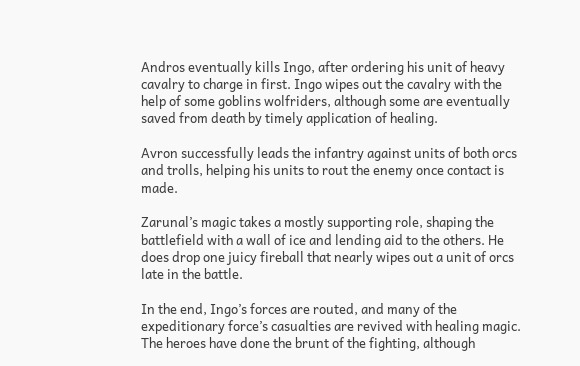Andros eventually kills Ingo, after ordering his unit of heavy cavalry to charge in first. Ingo wipes out the cavalry with the help of some goblins wolfriders, although some are eventually saved from death by timely application of healing.

Avron successfully leads the infantry against units of both orcs and trolls, helping his units to rout the enemy once contact is made.

Zarunal’s magic takes a mostly supporting role, shaping the battlefield with a wall of ice and lending aid to the others. He does drop one juicy fireball that nearly wipes out a unit of orcs late in the battle.

In the end, Ingo’s forces are routed, and many of the expeditionary force’s casualties are revived with healing magic. The heroes have done the brunt of the fighting, although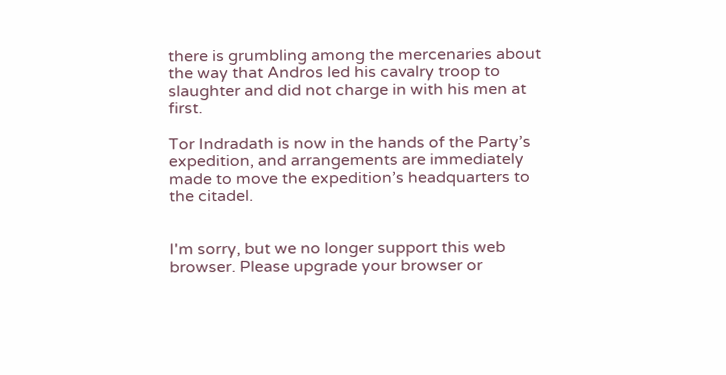there is grumbling among the mercenaries about the way that Andros led his cavalry troop to slaughter and did not charge in with his men at first.

Tor Indradath is now in the hands of the Party’s expedition, and arrangements are immediately made to move the expedition’s headquarters to the citadel.


I'm sorry, but we no longer support this web browser. Please upgrade your browser or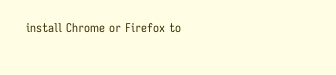install Chrome or Firefox to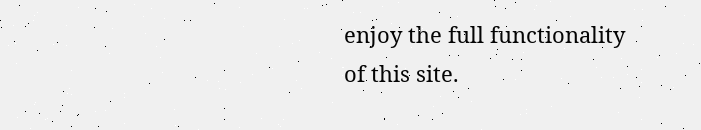enjoy the full functionality of this site.